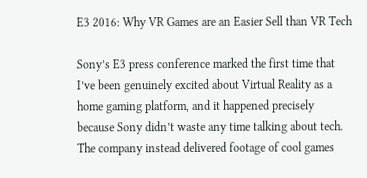E3 2016: Why VR Games are an Easier Sell than VR Tech

Sony’s E3 press conference marked the first time that I’ve been genuinely excited about Virtual Reality as a home gaming platform, and it happened precisely because Sony didn’t waste any time talking about tech. The company instead delivered footage of cool games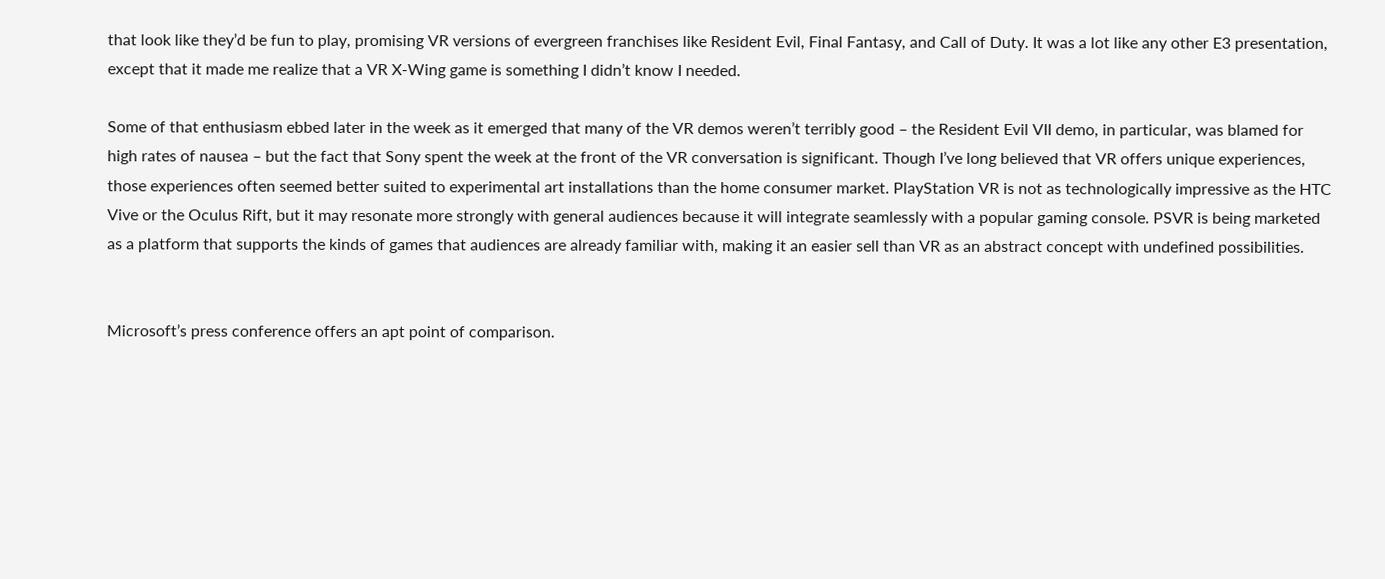that look like they’d be fun to play, promising VR versions of evergreen franchises like Resident Evil, Final Fantasy, and Call of Duty. It was a lot like any other E3 presentation, except that it made me realize that a VR X-Wing game is something I didn’t know I needed.

Some of that enthusiasm ebbed later in the week as it emerged that many of the VR demos weren’t terribly good – the Resident Evil VII demo, in particular, was blamed for high rates of nausea – but the fact that Sony spent the week at the front of the VR conversation is significant. Though I’ve long believed that VR offers unique experiences, those experiences often seemed better suited to experimental art installations than the home consumer market. PlayStation VR is not as technologically impressive as the HTC Vive or the Oculus Rift, but it may resonate more strongly with general audiences because it will integrate seamlessly with a popular gaming console. PSVR is being marketed as a platform that supports the kinds of games that audiences are already familiar with, making it an easier sell than VR as an abstract concept with undefined possibilities.


Microsoft’s press conference offers an apt point of comparison.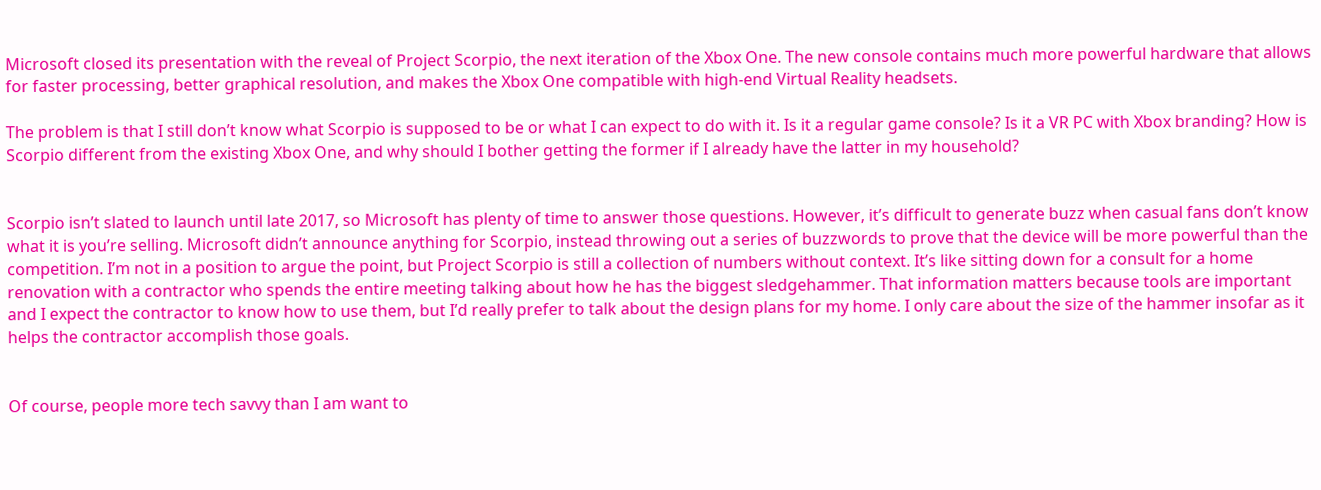Microsoft closed its presentation with the reveal of Project Scorpio, the next iteration of the Xbox One. The new console contains much more powerful hardware that allows for faster processing, better graphical resolution, and makes the Xbox One compatible with high-end Virtual Reality headsets.

The problem is that I still don’t know what Scorpio is supposed to be or what I can expect to do with it. Is it a regular game console? Is it a VR PC with Xbox branding? How is Scorpio different from the existing Xbox One, and why should I bother getting the former if I already have the latter in my household?


Scorpio isn’t slated to launch until late 2017, so Microsoft has plenty of time to answer those questions. However, it’s difficult to generate buzz when casual fans don’t know what it is you’re selling. Microsoft didn’t announce anything for Scorpio, instead throwing out a series of buzzwords to prove that the device will be more powerful than the competition. I’m not in a position to argue the point, but Project Scorpio is still a collection of numbers without context. It’s like sitting down for a consult for a home renovation with a contractor who spends the entire meeting talking about how he has the biggest sledgehammer. That information matters because tools are important and I expect the contractor to know how to use them, but I’d really prefer to talk about the design plans for my home. I only care about the size of the hammer insofar as it helps the contractor accomplish those goals.


Of course, people more tech savvy than I am want to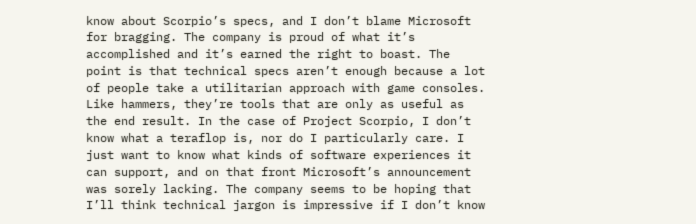know about Scorpio’s specs, and I don’t blame Microsoft for bragging. The company is proud of what it’s accomplished and it’s earned the right to boast. The point is that technical specs aren’t enough because a lot of people take a utilitarian approach with game consoles. Like hammers, they’re tools that are only as useful as the end result. In the case of Project Scorpio, I don’t know what a teraflop is, nor do I particularly care. I just want to know what kinds of software experiences it can support, and on that front Microsoft’s announcement was sorely lacking. The company seems to be hoping that I’ll think technical jargon is impressive if I don’t know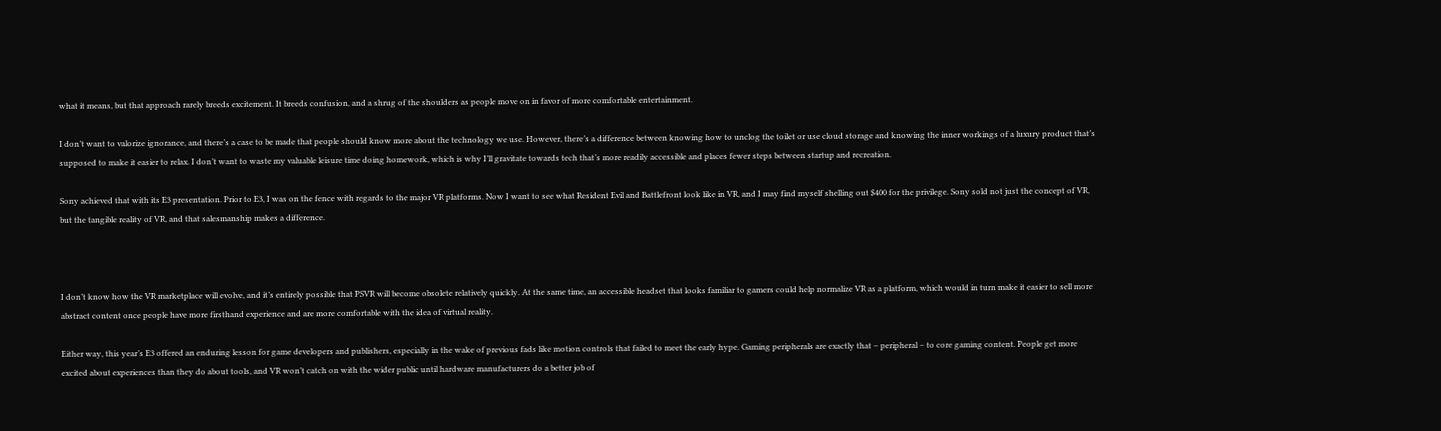what it means, but that approach rarely breeds excitement. It breeds confusion, and a shrug of the shoulders as people move on in favor of more comfortable entertainment.

I don’t want to valorize ignorance, and there’s a case to be made that people should know more about the technology we use. However, there’s a difference between knowing how to unclog the toilet or use cloud storage and knowing the inner workings of a luxury product that’s supposed to make it easier to relax. I don’t want to waste my valuable leisure time doing homework, which is why I’ll gravitate towards tech that’s more readily accessible and places fewer steps between startup and recreation.

Sony achieved that with its E3 presentation. Prior to E3, I was on the fence with regards to the major VR platforms. Now I want to see what Resident Evil and Battlefront look like in VR, and I may find myself shelling out $400 for the privilege. Sony sold not just the concept of VR, but the tangible reality of VR, and that salesmanship makes a difference.



I don’t know how the VR marketplace will evolve, and it’s entirely possible that PSVR will become obsolete relatively quickly. At the same time, an accessible headset that looks familiar to gamers could help normalize VR as a platform, which would in turn make it easier to sell more abstract content once people have more firsthand experience and are more comfortable with the idea of virtual reality.

Either way, this year’s E3 offered an enduring lesson for game developers and publishers, especially in the wake of previous fads like motion controls that failed to meet the early hype. Gaming peripherals are exactly that – peripheral – to core gaming content. People get more excited about experiences than they do about tools, and VR won’t catch on with the wider public until hardware manufacturers do a better job of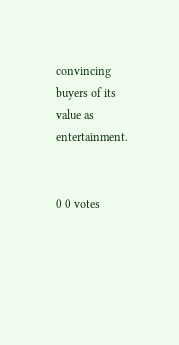convincing buyers of its value as entertainment.


0 0 votes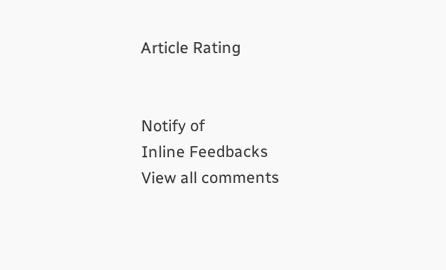Article Rating


Notify of
Inline Feedbacks
View all comments